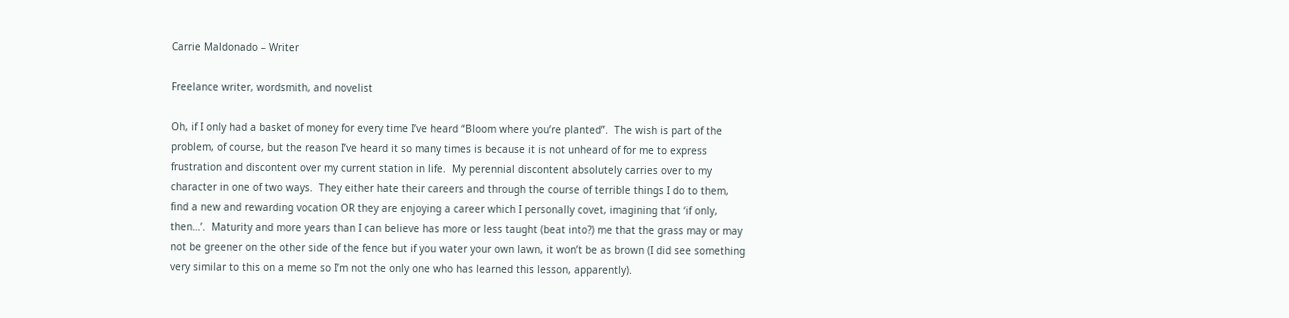Carrie Maldonado – Writer

Freelance writer, wordsmith, and novelist

Oh, if I only had a basket of money for every time I’ve heard “Bloom where you’re planted”.  The wish is part of the problem, of course, but the reason I’ve heard it so many times is because it is not unheard of for me to express frustration and discontent over my current station in life.  My perennial discontent absolutely carries over to my character in one of two ways.  They either hate their careers and through the course of terrible things I do to them, find a new and rewarding vocation OR they are enjoying a career which I personally covet, imagining that ‘if only, then…’.  Maturity and more years than I can believe has more or less taught (beat into?) me that the grass may or may not be greener on the other side of the fence but if you water your own lawn, it won’t be as brown (I did see something very similar to this on a meme so I’m not the only one who has learned this lesson, apparently).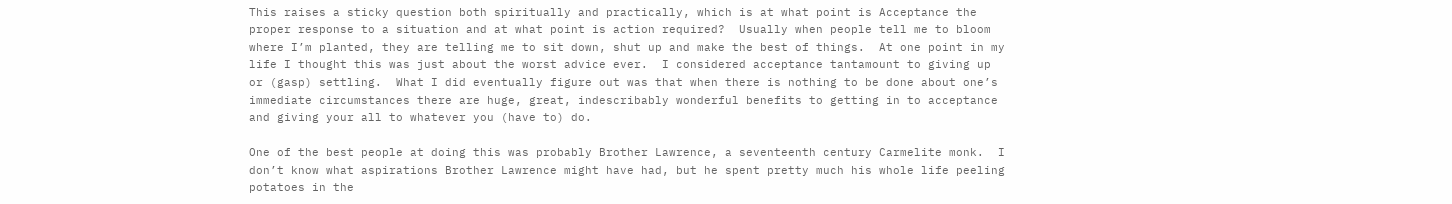This raises a sticky question both spiritually and practically, which is at what point is Acceptance the proper response to a situation and at what point is action required?  Usually when people tell me to bloom where I’m planted, they are telling me to sit down, shut up and make the best of things.  At one point in my life I thought this was just about the worst advice ever.  I considered acceptance tantamount to giving up or (gasp) settling.  What I did eventually figure out was that when there is nothing to be done about one’s immediate circumstances there are huge, great, indescribably wonderful benefits to getting in to acceptance and giving your all to whatever you (have to) do.

One of the best people at doing this was probably Brother Lawrence, a seventeenth century Carmelite monk.  I don’t know what aspirations Brother Lawrence might have had, but he spent pretty much his whole life peeling potatoes in the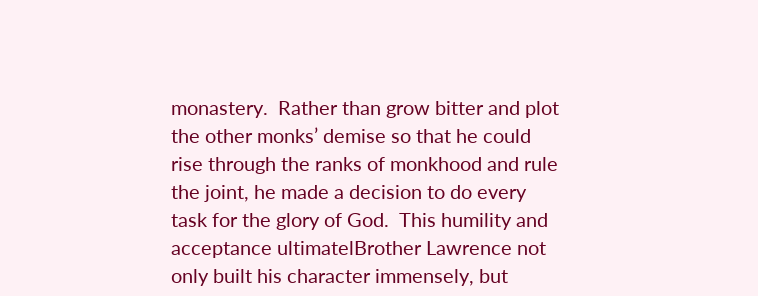monastery.  Rather than grow bitter and plot the other monks’ demise so that he could rise through the ranks of monkhood and rule the joint, he made a decision to do every task for the glory of God.  This humility and acceptance ultimatelBrother Lawrence not only built his character immensely, but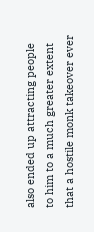also ended up attracting people to him to a much greater extent that a hostile monk takeover ever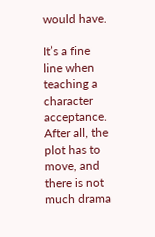would have.

It’s a fine line when teaching a character acceptance.  After all, the plot has to move, and there is not much drama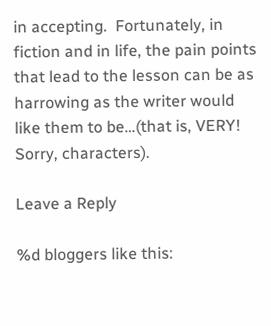in accepting.  Fortunately, in fiction and in life, the pain points that lead to the lesson can be as harrowing as the writer would like them to be…(that is, VERY! Sorry, characters).

Leave a Reply

%d bloggers like this: